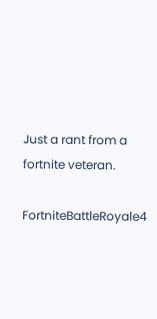Just a rant from a fortnite veteran.

FortniteBattleRoyale4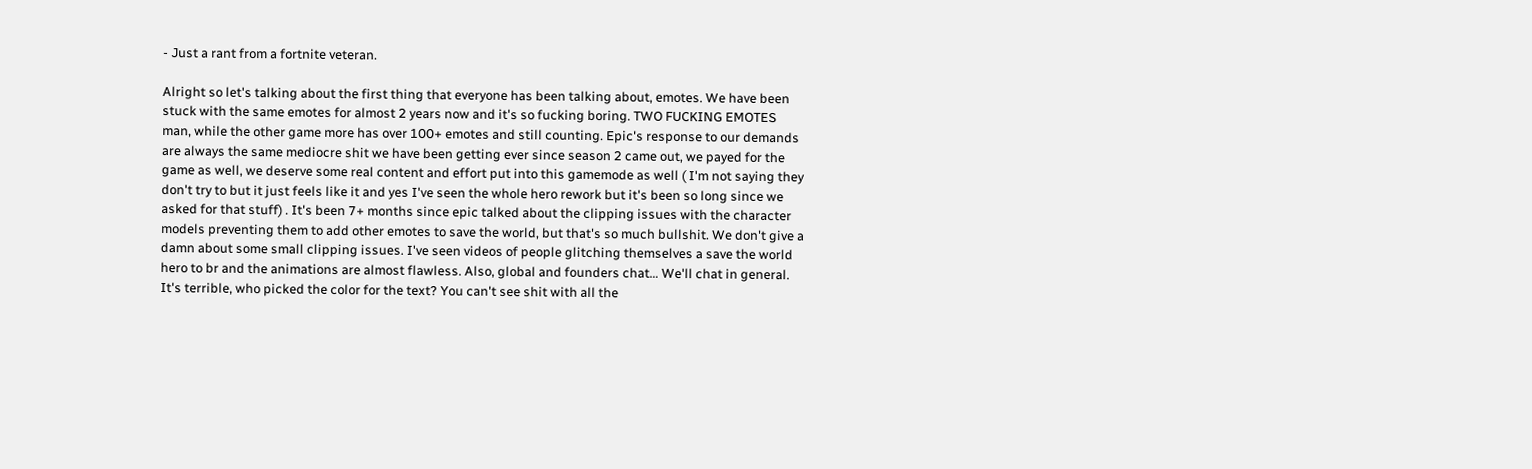- Just a rant from a fortnite veteran.

Alright so let's talking about the first thing that everyone has been talking about, emotes. We have been stuck with the same emotes for almost 2 years now and it's so fucking boring. TWO FUCKING EMOTES man, while the other game more has over 100+ emotes and still counting. Epic's response to our demands are always the same mediocre shit we have been getting ever since season 2 came out, we payed for the game as well, we deserve some real content and effort put into this gamemode as well ( I'm not saying they don't try to but it just feels like it and yes I've seen the whole hero rework but it's been so long since we asked for that stuff) . It's been 7+ months since epic talked about the clipping issues with the character models preventing them to add other emotes to save the world, but that's so much bullshit. We don't give a damn about some small clipping issues. I've seen videos of people glitching themselves a save the world hero to br and the animations are almost flawless. Also, global and founders chat… We'll chat in general. It's terrible, who picked the color for the text? You can't see shit with all the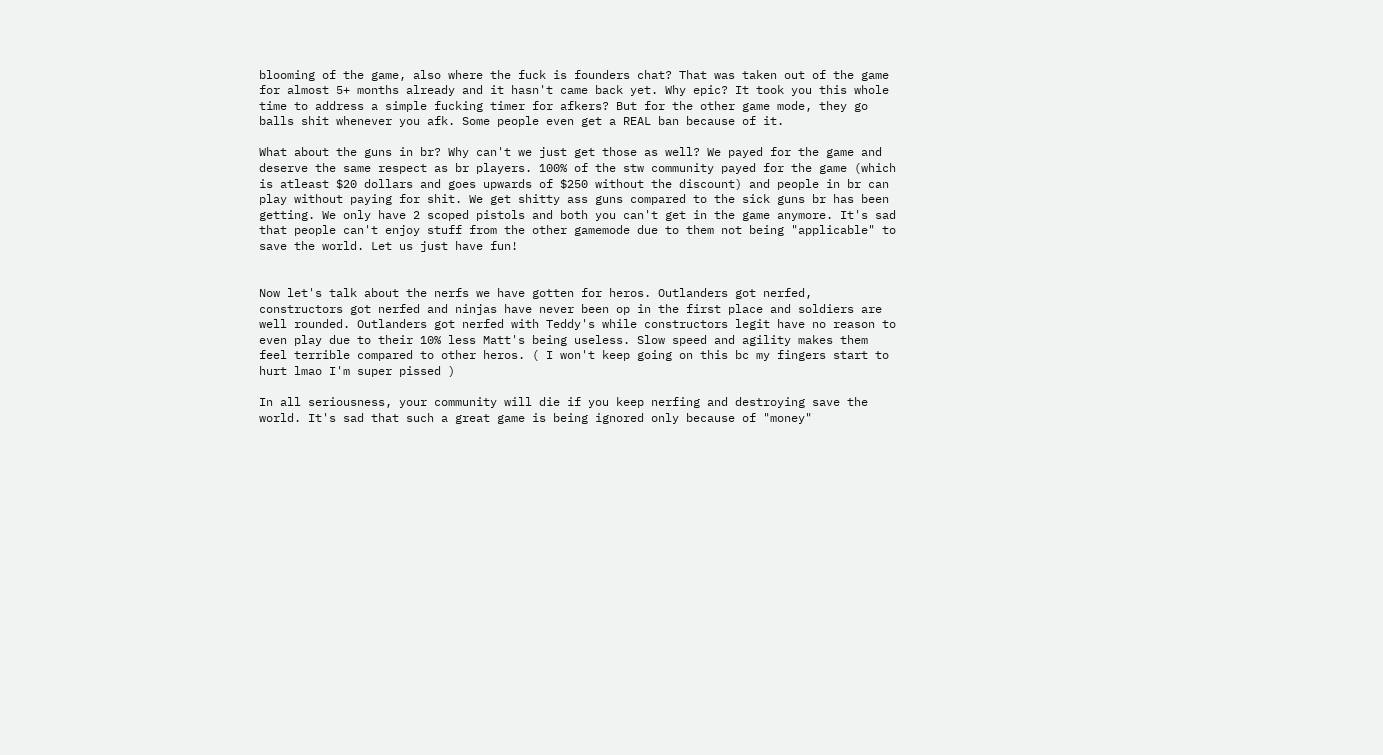blooming of the game, also where the fuck is founders chat? That was taken out of the game for almost 5+ months already and it hasn't came back yet. Why epic? It took you this whole time to address a simple fucking timer for afkers? But for the other game mode, they go balls shit whenever you afk. Some people even get a REAL ban because of it.

What about the guns in br? Why can't we just get those as well? We payed for the game and deserve the same respect as br players. 100% of the stw community payed for the game (which is atleast $20 dollars and goes upwards of $250 without the discount) and people in br can play without paying for shit. We get shitty ass guns compared to the sick guns br has been getting. We only have 2 scoped pistols and both you can't get in the game anymore. It's sad that people can't enjoy stuff from the other gamemode due to them not being "applicable" to save the world. Let us just have fun!


Now let's talk about the nerfs we have gotten for heros. Outlanders got nerfed, constructors got nerfed and ninjas have never been op in the first place and soldiers are well rounded. Outlanders got nerfed with Teddy's while constructors legit have no reason to even play due to their 10% less Matt's being useless. Slow speed and agility makes them feel terrible compared to other heros. ( I won't keep going on this bc my fingers start to hurt lmao I'm super pissed )

In all seriousness, your community will die if you keep nerfing and destroying save the world. It's sad that such a great game is being ignored only because of "money"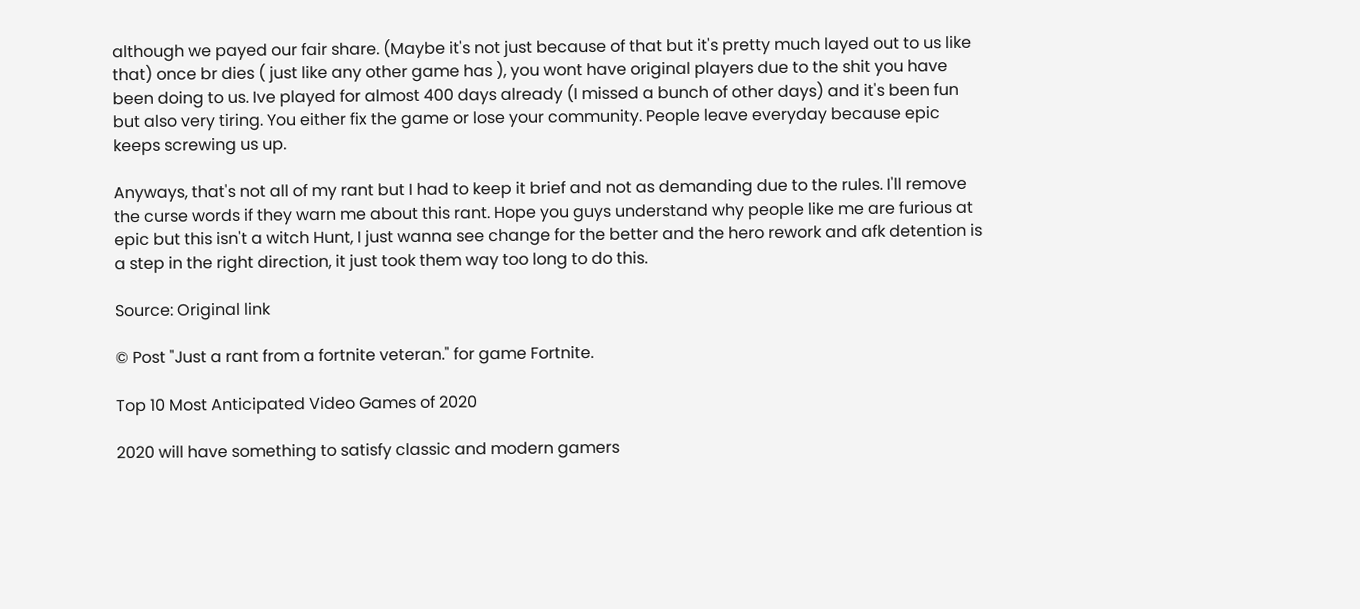although we payed our fair share. (Maybe it's not just because of that but it's pretty much layed out to us like that) once br dies ( just like any other game has ), you wont have original players due to the shit you have been doing to us. Ive played for almost 400 days already (I missed a bunch of other days) and it's been fun but also very tiring. You either fix the game or lose your community. People leave everyday because epic keeps screwing us up.

Anyways, that's not all of my rant but I had to keep it brief and not as demanding due to the rules. I'll remove the curse words if they warn me about this rant. Hope you guys understand why people like me are furious at epic but this isn't a witch Hunt, I just wanna see change for the better and the hero rework and afk detention is a step in the right direction, it just took them way too long to do this.

Source: Original link

© Post "Just a rant from a fortnite veteran." for game Fortnite.

Top 10 Most Anticipated Video Games of 2020

2020 will have something to satisfy classic and modern gamers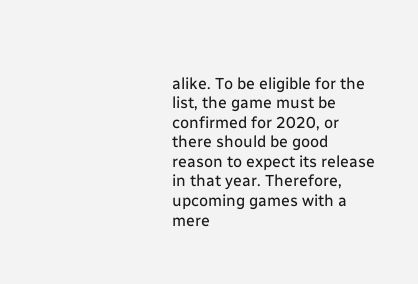alike. To be eligible for the list, the game must be confirmed for 2020, or there should be good reason to expect its release in that year. Therefore, upcoming games with a mere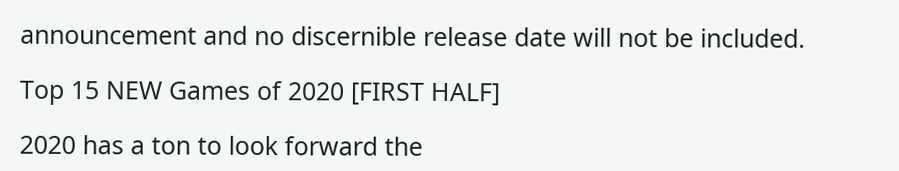announcement and no discernible release date will not be included.

Top 15 NEW Games of 2020 [FIRST HALF]

2020 has a ton to look forward the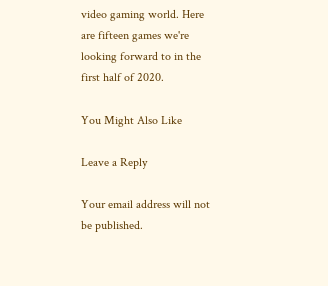video gaming world. Here are fifteen games we're looking forward to in the first half of 2020.

You Might Also Like

Leave a Reply

Your email address will not be published.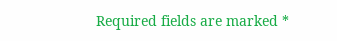Required fields are marked *